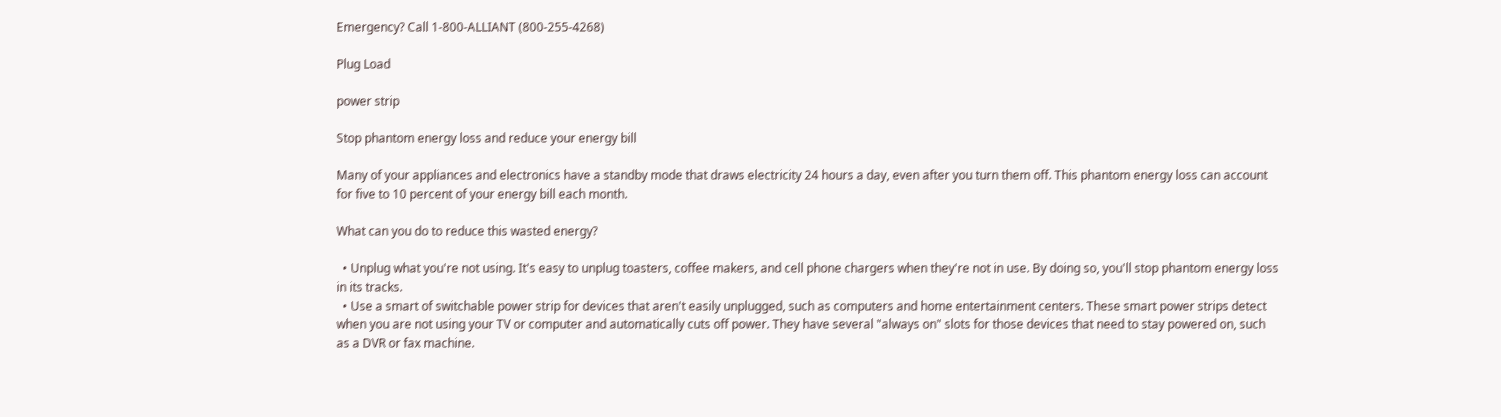Emergency? Call 1-800-ALLIANT (800-255-4268)

Plug Load

power strip

Stop phantom energy loss and reduce your energy bill

Many of your appliances and electronics have a standby mode that draws electricity 24 hours a day, even after you turn them off. This phantom energy loss can account for five to 10 percent of your energy bill each month.

What can you do to reduce this wasted energy?

  • Unplug what you're not using. It's easy to unplug toasters, coffee makers, and cell phone chargers when they're not in use. By doing so, you'll stop phantom energy loss in its tracks.
  • Use a smart of switchable power strip for devices that aren't easily unplugged, such as computers and home entertainment centers. These smart power strips detect when you are not using your TV or computer and automatically cuts off power. They have several "always on" slots for those devices that need to stay powered on, such as a DVR or fax machine.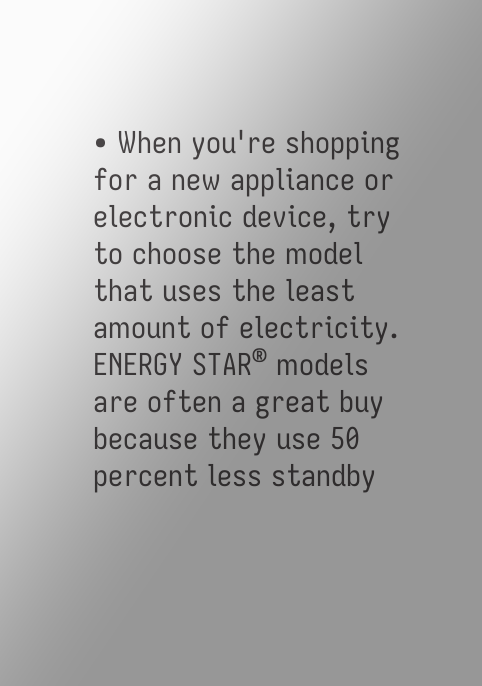• When you're shopping for a new appliance or electronic device, try to choose the model that uses the least amount of electricity. ENERGY STAR® models are often a great buy because they use 50 percent less standby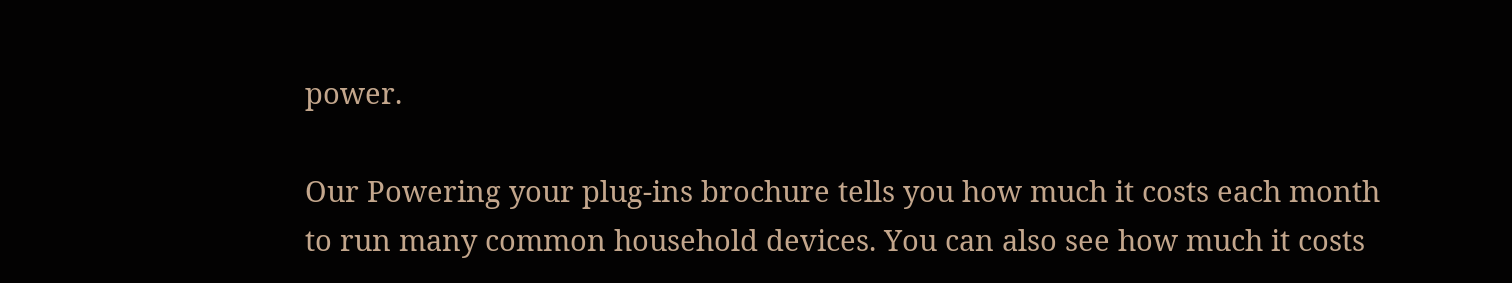power.

Our Powering your plug-ins brochure tells you how much it costs each month to run many common household devices. You can also see how much it costs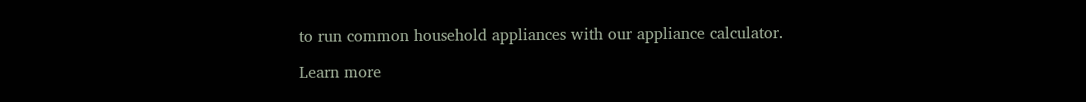to run common household appliances with our appliance calculator.

Learn more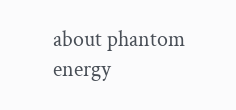about phantom energy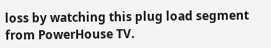loss by watching this plug load segment from PowerHouse TV.